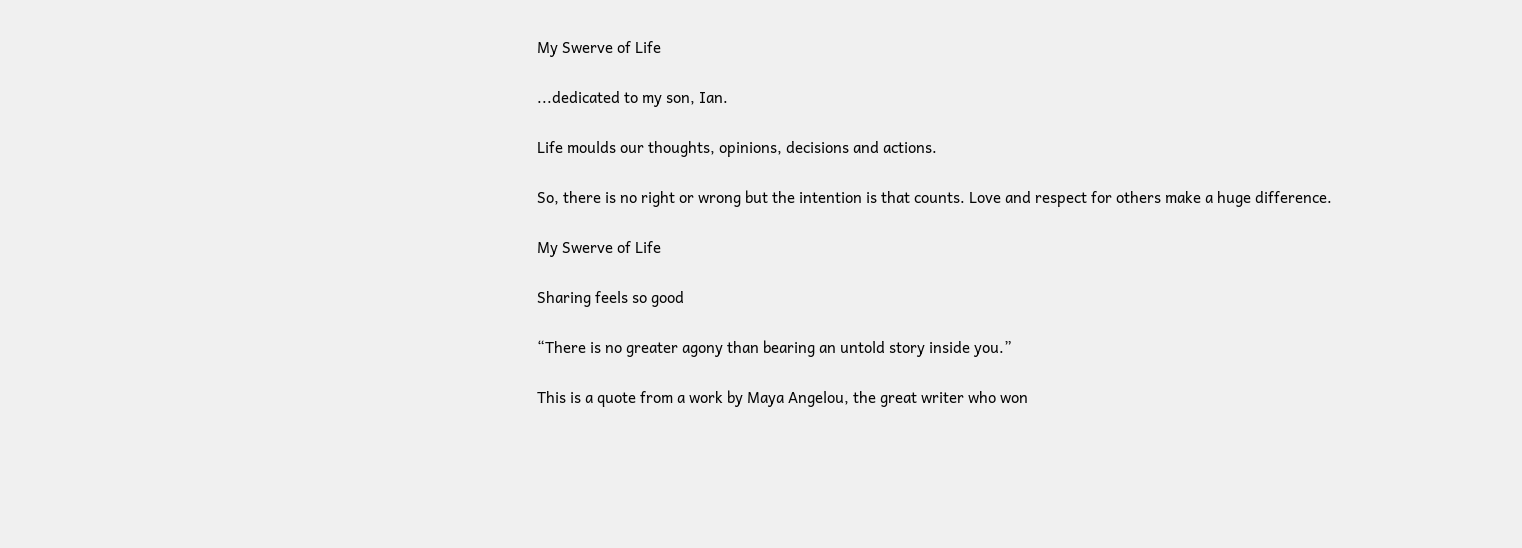My Swerve of Life

...dedicated to my son, Ian.

Life moulds our thoughts, opinions, decisions and actions.

So, there is no right or wrong but the intention is that counts. Love and respect for others make a huge difference.

My Swerve of Life

Sharing feels so good

“There is no greater agony than bearing an untold story inside you.”

This is a quote from a work by Maya Angelou, the great writer who won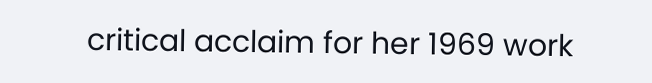critical acclaim for her 1969 work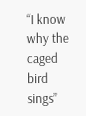“I know why the caged bird sings”